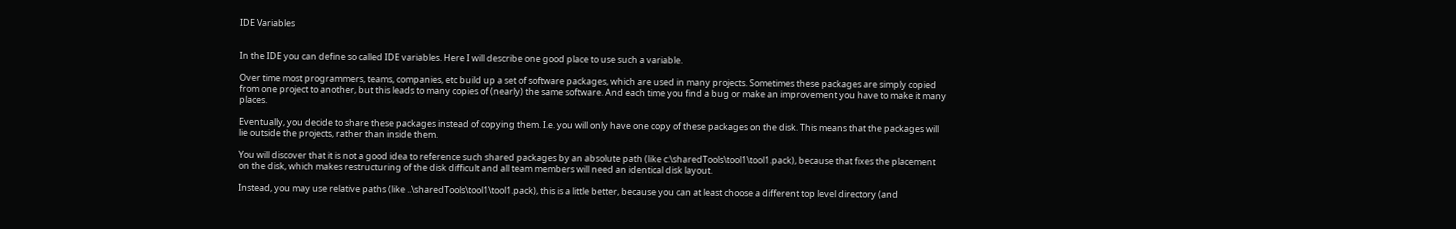IDE Variables


In the IDE you can define so called IDE variables. Here I will describe one good place to use such a variable.

Over time most programmers, teams, companies, etc build up a set of software packages, which are used in many projects. Sometimes these packages are simply copied from one project to another, but this leads to many copies of (nearly) the same software. And each time you find a bug or make an improvement you have to make it many places.

Eventually, you decide to share these packages instead of copying them. I.e. you will only have one copy of these packages on the disk. This means that the packages will lie outside the projects, rather than inside them.

You will discover that it is not a good idea to reference such shared packages by an absolute path (like c:\sharedTools\tool1\tool1.pack), because that fixes the placement on the disk, which makes restructuring of the disk difficult and all team members will need an identical disk layout.

Instead, you may use relative paths (like ..\sharedTools\tool1\tool1.pack), this is a little better, because you can at least choose a different top level directory (and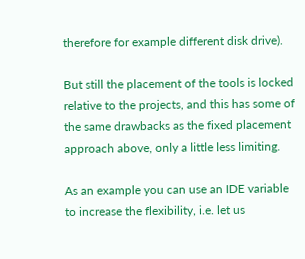therefore for example different disk drive).

But still the placement of the tools is locked relative to the projects, and this has some of the same drawbacks as the fixed placement approach above, only a little less limiting.

As an example you can use an IDE variable to increase the flexibility, i.e. let us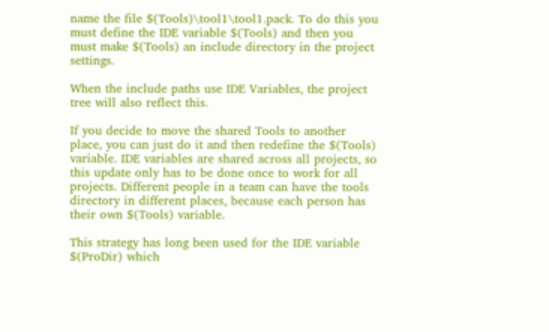name the file $(Tools)\tool1\tool1.pack. To do this you must define the IDE variable $(Tools) and then you must make $(Tools) an include directory in the project settings.

When the include paths use IDE Variables, the project tree will also reflect this.

If you decide to move the shared Tools to another place, you can just do it and then redefine the $(Tools) variable. IDE variables are shared across all projects, so this update only has to be done once to work for all projects. Different people in a team can have the tools directory in different places, because each person has their own $(Tools) variable.

This strategy has long been used for the IDE variable $(ProDir) which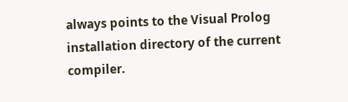always points to the Visual Prolog installation directory of the current compiler.